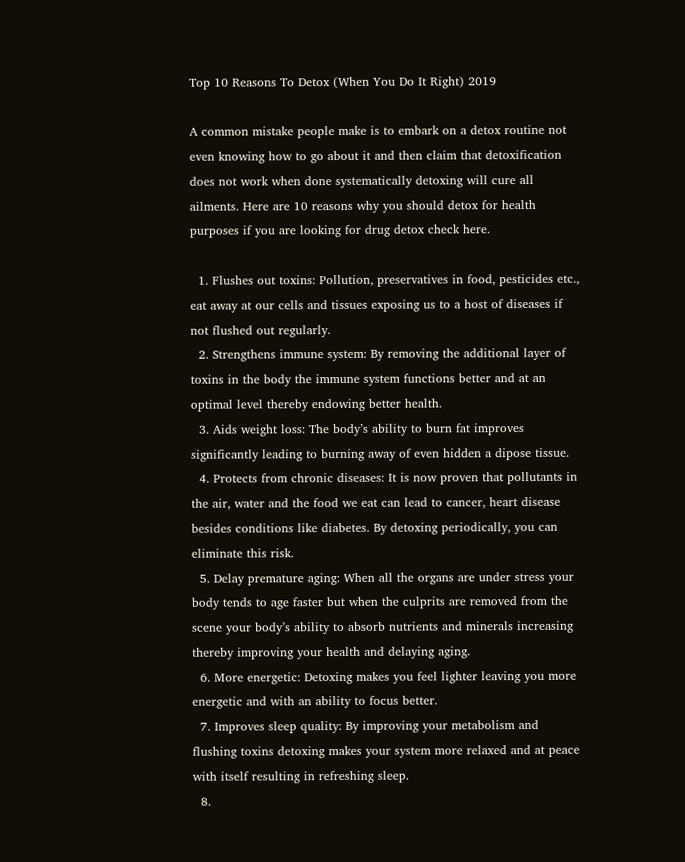Top 10 Reasons To Detox (When You Do It Right) 2019

A common mistake people make is to embark on a detox routine not even knowing how to go about it and then claim that detoxification does not work when done systematically detoxing will cure all ailments. Here are 10 reasons why you should detox for health purposes if you are looking for drug detox check here.

  1. Flushes out toxins: Pollution, preservatives in food, pesticides etc., eat away at our cells and tissues exposing us to a host of diseases if not flushed out regularly.
  2. Strengthens immune system: By removing the additional layer of toxins in the body the immune system functions better and at an optimal level thereby endowing better health.
  3. Aids weight loss: The body’s ability to burn fat improves significantly leading to burning away of even hidden a dipose tissue.
  4. Protects from chronic diseases: It is now proven that pollutants in the air, water and the food we eat can lead to cancer, heart disease besides conditions like diabetes. By detoxing periodically, you can eliminate this risk.
  5. Delay premature aging: When all the organs are under stress your body tends to age faster but when the culprits are removed from the scene your body’s ability to absorb nutrients and minerals increasing thereby improving your health and delaying aging.
  6. More energetic: Detoxing makes you feel lighter leaving you more energetic and with an ability to focus better.
  7. Improves sleep quality: By improving your metabolism and flushing toxins detoxing makes your system more relaxed and at peace with itself resulting in refreshing sleep.
  8.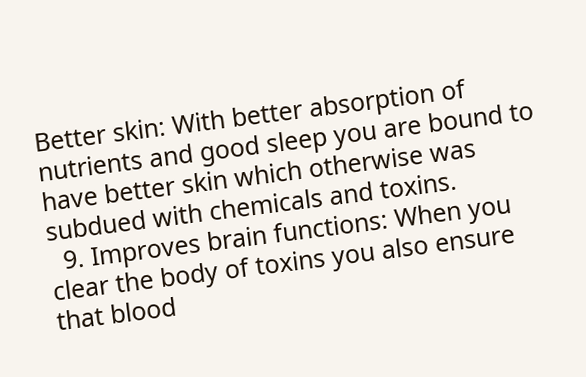Better skin: With better absorption of nutrients and good sleep you are bound to have better skin which otherwise was subdued with chemicals and toxins.
  9. Improves brain functions: When you clear the body of toxins you also ensure that blood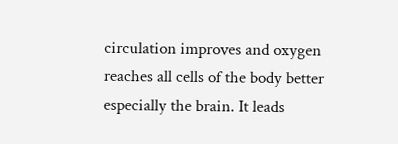circulation improves and oxygen reaches all cells of the body better especially the brain. It leads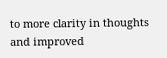to more clarity in thoughts and improved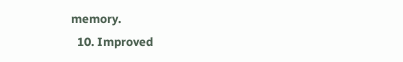memory.
  10. Improved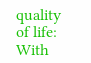quality of life:  With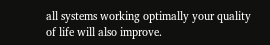all systems working optimally your quality of life will also improve.